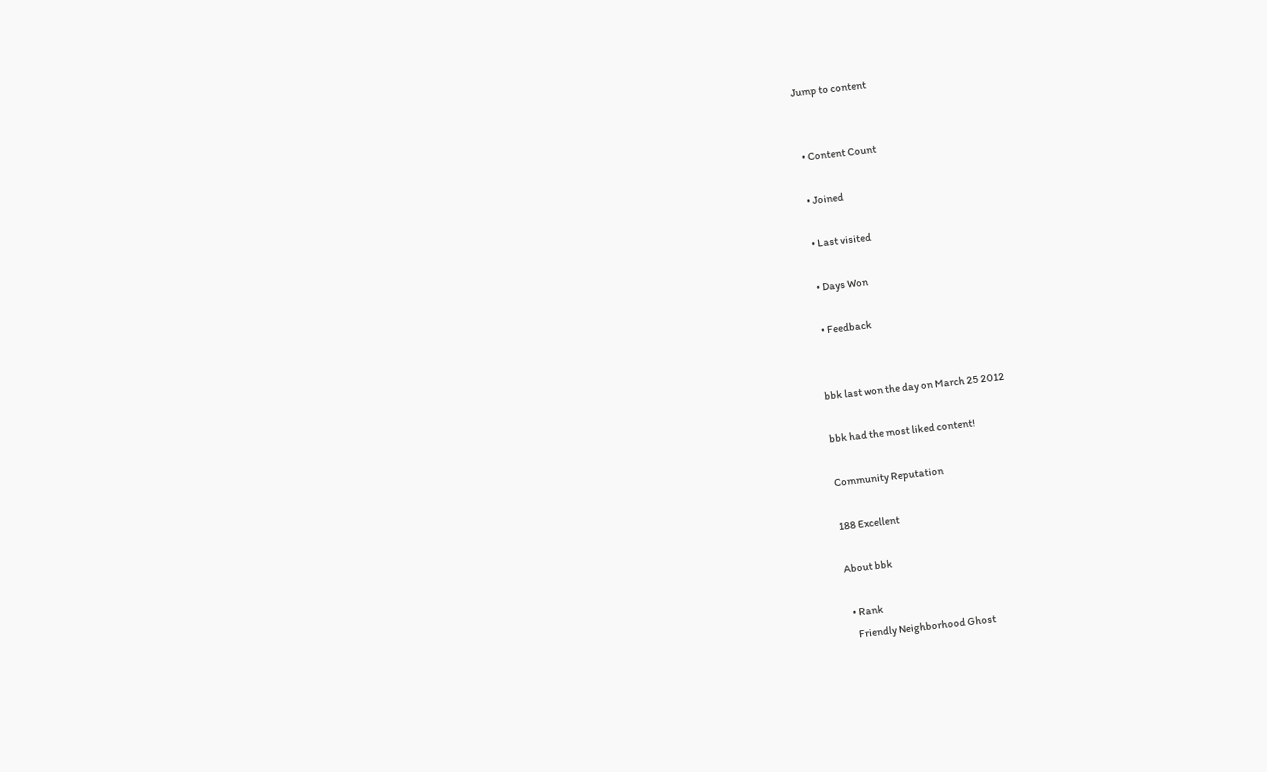Jump to content


  • Content Count

  • Joined

  • Last visited

  • Days Won

  • Feedback


bbk last won the day on March 25 2012

bbk had the most liked content!

Community Reputation

188 Excellent

About bbk

  • Rank
    Friendly Neighborhood Ghost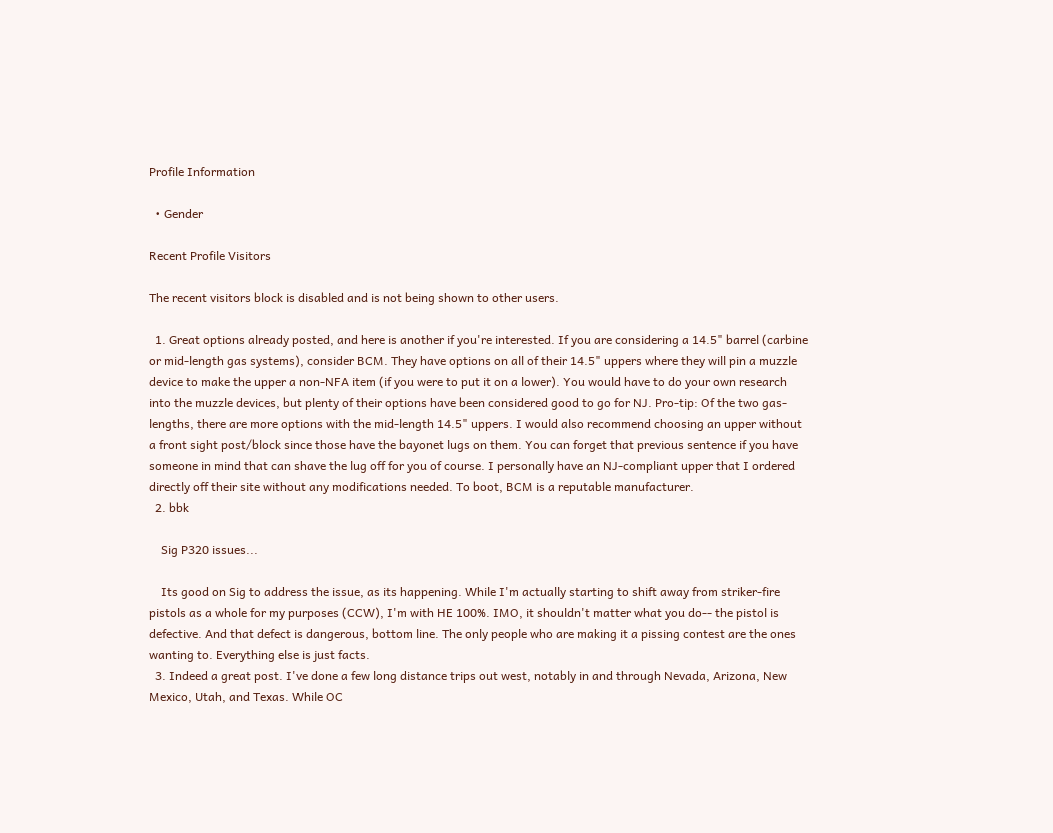Profile Information

  • Gender

Recent Profile Visitors

The recent visitors block is disabled and is not being shown to other users.

  1. Great options already posted, and here is another if you're interested. If you are considering a 14.5" barrel (carbine or mid-length gas systems), consider BCM. They have options on all of their 14.5" uppers where they will pin a muzzle device to make the upper a non-NFA item (if you were to put it on a lower). You would have to do your own research into the muzzle devices, but plenty of their options have been considered good to go for NJ. Pro-tip: Of the two gas-lengths, there are more options with the mid-length 14.5" uppers. I would also recommend choosing an upper without a front sight post/block since those have the bayonet lugs on them. You can forget that previous sentence if you have someone in mind that can shave the lug off for you of course. I personally have an NJ-compliant upper that I ordered directly off their site without any modifications needed. To boot, BCM is a reputable manufacturer.
  2. bbk

    Sig P320 issues...

    Its good on Sig to address the issue, as its happening. While I'm actually starting to shift away from striker-fire pistols as a whole for my purposes (CCW), I'm with HE 100%. IMO, it shouldn't matter what you do-- the pistol is defective. And that defect is dangerous, bottom line. The only people who are making it a pissing contest are the ones wanting to. Everything else is just facts.
  3. Indeed a great post. I've done a few long distance trips out west, notably in and through Nevada, Arizona, New Mexico, Utah, and Texas. While OC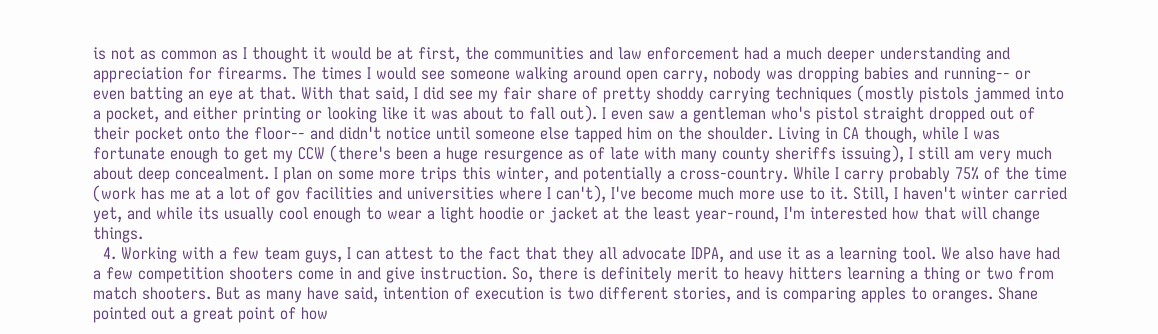is not as common as I thought it would be at first, the communities and law enforcement had a much deeper understanding and appreciation for firearms. The times I would see someone walking around open carry, nobody was dropping babies and running-- or even batting an eye at that. With that said, I did see my fair share of pretty shoddy carrying techniques (mostly pistols jammed into a pocket, and either printing or looking like it was about to fall out). I even saw a gentleman who's pistol straight dropped out of their pocket onto the floor-- and didn't notice until someone else tapped him on the shoulder. Living in CA though, while I was fortunate enough to get my CCW (there's been a huge resurgence as of late with many county sheriffs issuing), I still am very much about deep concealment. I plan on some more trips this winter, and potentially a cross-country. While I carry probably 75% of the time (work has me at a lot of gov facilities and universities where I can't), I've become much more use to it. Still, I haven't winter carried yet, and while its usually cool enough to wear a light hoodie or jacket at the least year-round, I'm interested how that will change things.
  4. Working with a few team guys, I can attest to the fact that they all advocate IDPA, and use it as a learning tool. We also have had a few competition shooters come in and give instruction. So, there is definitely merit to heavy hitters learning a thing or two from match shooters. But as many have said, intention of execution is two different stories, and is comparing apples to oranges. Shane pointed out a great point of how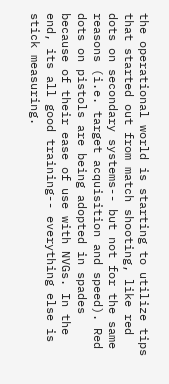the operational world is starting to utilize tips that started out from match shooting, like red dots on secondary systems-- but not for the same reasons (i.e. target acquisition and speed). Red dots on pistols are being adopted in spades because of their ease of use with NVGs. In the end, its all good training-- everything else is stick measuring.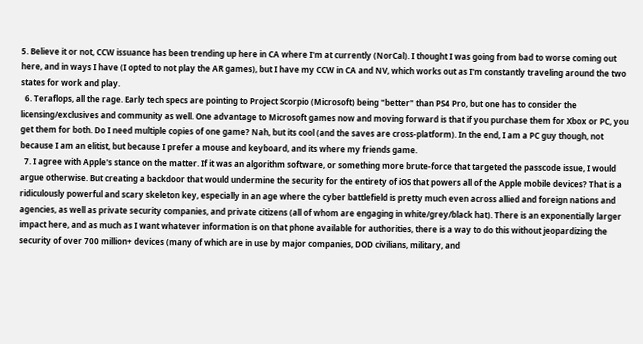5. Believe it or not, CCW issuance has been trending up here in CA where I'm at currently (NorCal). I thought I was going from bad to worse coming out here, and in ways I have (I opted to not play the AR games), but I have my CCW in CA and NV, which works out as I'm constantly traveling around the two states for work and play.
  6. Teraflops, all the rage. Early tech specs are pointing to Project Scorpio (Microsoft) being "better" than PS4 Pro, but one has to consider the licensing/exclusives and community as well. One advantage to Microsoft games now and moving forward is that if you purchase them for Xbox or PC, you get them for both. Do I need multiple copies of one game? Nah, but its cool (and the saves are cross-platform). In the end, I am a PC guy though, not because I am an elitist, but because I prefer a mouse and keyboard, and its where my friends game.
  7. I agree with Apple's stance on the matter. If it was an algorithm software, or something more brute-force that targeted the passcode issue, I would argue otherwise. But creating a backdoor that would undermine the security for the entirety of iOS that powers all of the Apple mobile devices? That is a ridiculously powerful and scary skeleton key, especially in an age where the cyber battlefield is pretty much even across allied and foreign nations and agencies, as well as private security companies, and private citizens (all of whom are engaging in white/grey/black hat). There is an exponentially larger impact here, and as much as I want whatever information is on that phone available for authorities, there is a way to do this without jeopardizing the security of over 700 million+ devices (many of which are in use by major companies, DOD civilians, military, and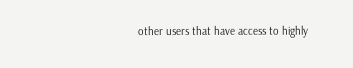other users that have access to highly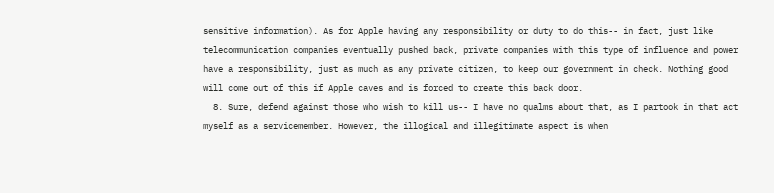sensitive information). As for Apple having any responsibility or duty to do this-- in fact, just like telecommunication companies eventually pushed back, private companies with this type of influence and power have a responsibility, just as much as any private citizen, to keep our government in check. Nothing good will come out of this if Apple caves and is forced to create this back door.
  8. Sure, defend against those who wish to kill us-- I have no qualms about that, as I partook in that act myself as a servicemember. However, the illogical and illegitimate aspect is when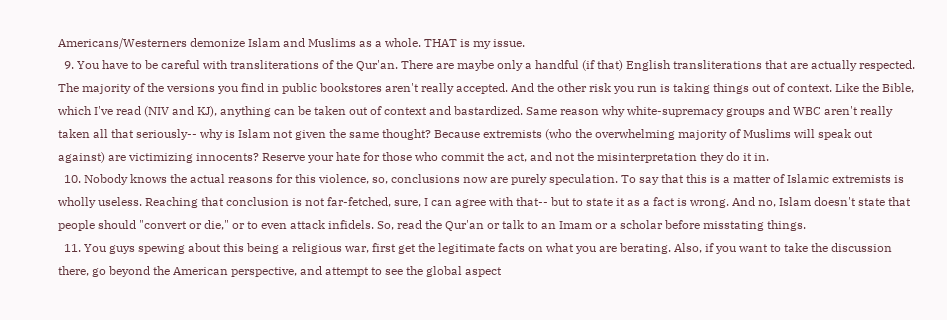Americans/Westerners demonize Islam and Muslims as a whole. THAT is my issue.
  9. You have to be careful with transliterations of the Qur'an. There are maybe only a handful (if that) English transliterations that are actually respected. The majority of the versions you find in public bookstores aren't really accepted. And the other risk you run is taking things out of context. Like the Bible, which I've read (NIV and KJ), anything can be taken out of context and bastardized. Same reason why white-supremacy groups and WBC aren't really taken all that seriously-- why is Islam not given the same thought? Because extremists (who the overwhelming majority of Muslims will speak out against) are victimizing innocents? Reserve your hate for those who commit the act, and not the misinterpretation they do it in.
  10. Nobody knows the actual reasons for this violence, so, conclusions now are purely speculation. To say that this is a matter of Islamic extremists is wholly useless. Reaching that conclusion is not far-fetched, sure, I can agree with that-- but to state it as a fact is wrong. And no, Islam doesn't state that people should "convert or die," or to even attack infidels. So, read the Qur'an or talk to an Imam or a scholar before misstating things.
  11. You guys spewing about this being a religious war, first get the legitimate facts on what you are berating. Also, if you want to take the discussion there, go beyond the American perspective, and attempt to see the global aspect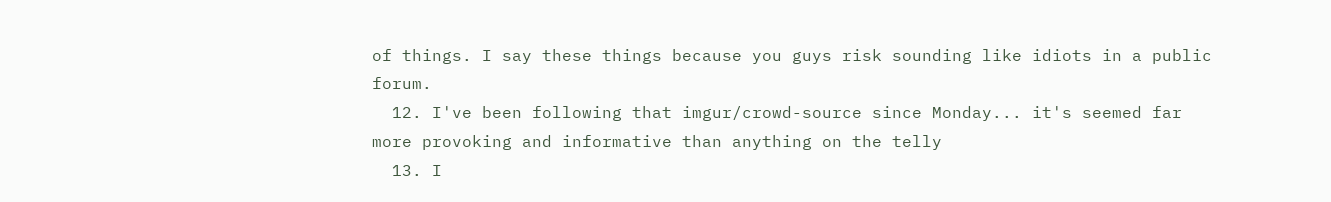of things. I say these things because you guys risk sounding like idiots in a public forum.
  12. I've been following that imgur/crowd-source since Monday... it's seemed far more provoking and informative than anything on the telly
  13. I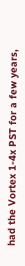had the Vortex 1-4x PST for a few years,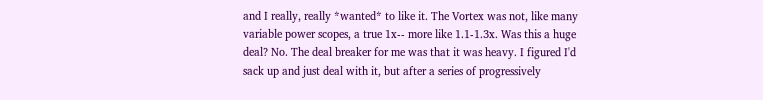and I really, really *wanted* to like it. The Vortex was not, like many variable power scopes, a true 1x-- more like 1.1-1.3x. Was this a huge deal? No. The deal breaker for me was that it was heavy. I figured I'd sack up and just deal with it, but after a series of progressively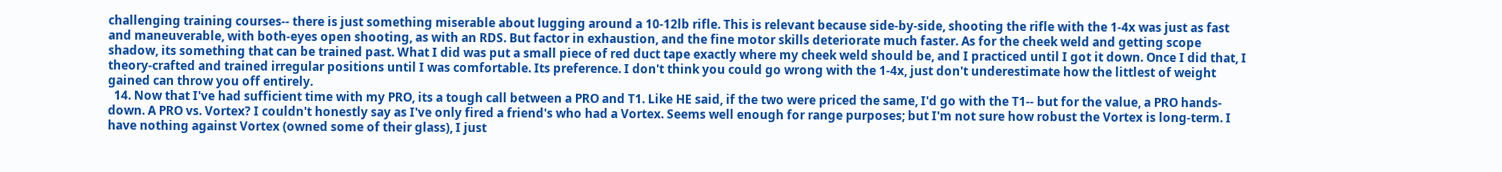challenging training courses-- there is just something miserable about lugging around a 10-12lb rifle. This is relevant because side-by-side, shooting the rifle with the 1-4x was just as fast and maneuverable, with both-eyes open shooting, as with an RDS. But factor in exhaustion, and the fine motor skills deteriorate much faster. As for the cheek weld and getting scope shadow, its something that can be trained past. What I did was put a small piece of red duct tape exactly where my cheek weld should be, and I practiced until I got it down. Once I did that, I theory-crafted and trained irregular positions until I was comfortable. Its preference. I don't think you could go wrong with the 1-4x, just don't underestimate how the littlest of weight gained can throw you off entirely.
  14. Now that I've had sufficient time with my PRO, its a tough call between a PRO and T1. Like HE said, if the two were priced the same, I'd go with the T1-- but for the value, a PRO hands-down. A PRO vs. Vortex? I couldn't honestly say as I've only fired a friend's who had a Vortex. Seems well enough for range purposes; but I'm not sure how robust the Vortex is long-term. I have nothing against Vortex (owned some of their glass), I just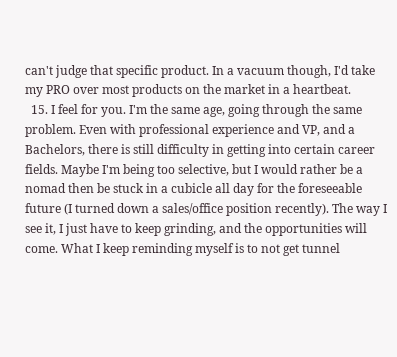can't judge that specific product. In a vacuum though, I'd take my PRO over most products on the market in a heartbeat.
  15. I feel for you. I'm the same age, going through the same problem. Even with professional experience and VP, and a Bachelors, there is still difficulty in getting into certain career fields. Maybe I'm being too selective, but I would rather be a nomad then be stuck in a cubicle all day for the foreseeable future (I turned down a sales/office position recently). The way I see it, I just have to keep grinding, and the opportunities will come. What I keep reminding myself is to not get tunnel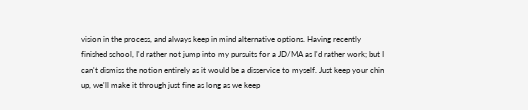vision in the process, and always keep in mind alternative options. Having recently finished school, I'd rather not jump into my pursuits for a JD/MA as I'd rather work; but I can't dismiss the notion entirely as it would be a disservice to myself. Just keep your chin up, we'll make it through just fine as long as we keep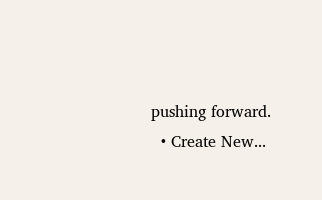pushing forward.
  • Create New...